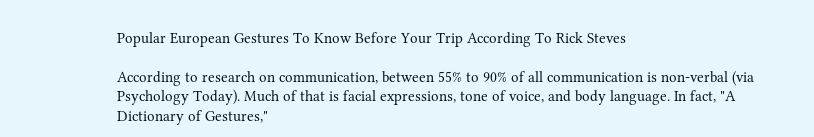Popular European Gestures To Know Before Your Trip According To Rick Steves

According to research on communication, between 55% to 90% of all communication is non-verbal (via Psychology Today). Much of that is facial expressions, tone of voice, and body language. In fact, "A Dictionary of Gestures,"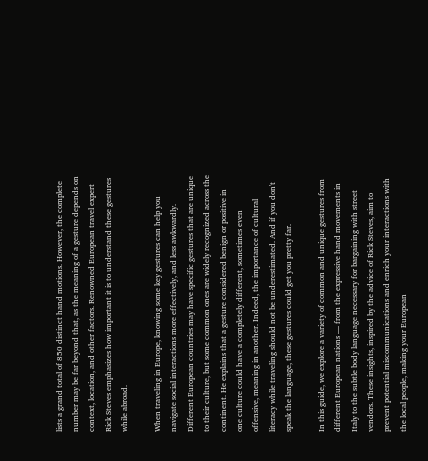lists a grand total of 850 distinct hand motions. However, the complete number may be far beyond that, as the meaning of a gesture depends on context, location, and other factors. Renowned European travel expert Rick Steves emphasizes how important it is to understand these gestures while abroad.

When traveling in Europe, knowing some key gestures can help you navigate social interactions more effectively, and less awkwardly. Different European countries may have specific gestures that are unique to their culture, but some common ones are widely recognized across the continent. He explains that a gesture considered benign or positive in one culture could have a completely different, sometimes even offensive, meaning in another. Indeed, the importance of cultural literacy while traveling should not be underestimated. And if you don't speak the language, these gestures could get you pretty far.

In this guide, we explore a variety of common and unique gestures from different European nations — from the expressive hand movements in Italy to the subtle body language necessary for bargaining with street vendors. These insights, inspired by the advice of Rick Steves, aim to prevent potential miscommunications and enrich your interactions with the local people, making your European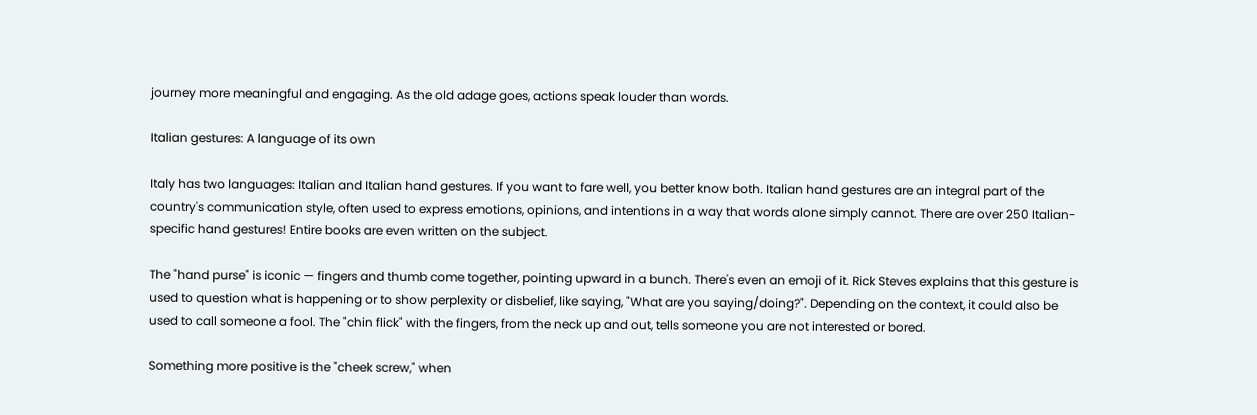journey more meaningful and engaging. As the old adage goes, actions speak louder than words.

Italian gestures: A language of its own

Italy has two languages: Italian and Italian hand gestures. If you want to fare well, you better know both. Italian hand gestures are an integral part of the country's communication style, often used to express emotions, opinions, and intentions in a way that words alone simply cannot. There are over 250 Italian-specific hand gestures! Entire books are even written on the subject.

The "hand purse" is iconic — fingers and thumb come together, pointing upward in a bunch. There's even an emoji of it. Rick Steves explains that this gesture is used to question what is happening or to show perplexity or disbelief, like saying, "What are you saying/doing?". Depending on the context, it could also be used to call someone a fool. The "chin flick" with the fingers, from the neck up and out, tells someone you are not interested or bored.

Something more positive is the "cheek screw," when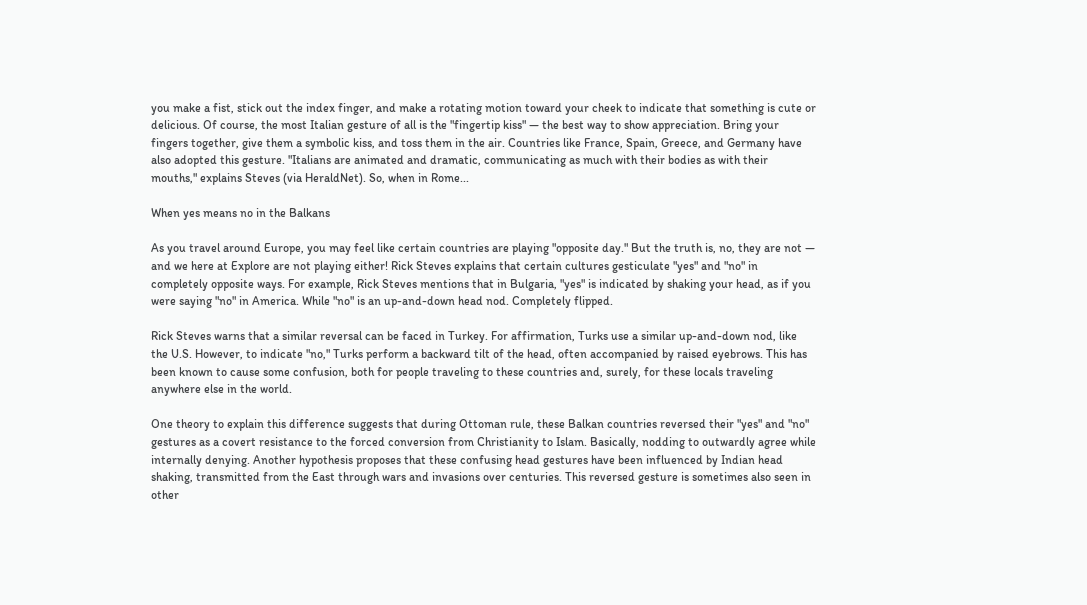you make a fist, stick out the index finger, and make a rotating motion toward your cheek to indicate that something is cute or delicious. Of course, the most Italian gesture of all is the "fingertip kiss" — the best way to show appreciation. Bring your fingers together, give them a symbolic kiss, and toss them in the air. Countries like France, Spain, Greece, and Germany have also adopted this gesture. "Italians are animated and dramatic, communicating as much with their bodies as with their mouths," explains Steves (via HeraldNet). So, when in Rome...

When yes means no in the Balkans

As you travel around Europe, you may feel like certain countries are playing "opposite day." But the truth is, no, they are not — and we here at Explore are not playing either! Rick Steves explains that certain cultures gesticulate "yes" and "no" in completely opposite ways. For example, Rick Steves mentions that in Bulgaria, "yes" is indicated by shaking your head, as if you were saying "no" in America. While "no" is an up-and-down head nod. Completely flipped.

Rick Steves warns that a similar reversal can be faced in Turkey. For affirmation, Turks use a similar up-and-down nod, like the U.S. However, to indicate "no," Turks perform a backward tilt of the head, often accompanied by raised eyebrows. This has been known to cause some confusion, both for people traveling to these countries and, surely, for these locals traveling anywhere else in the world.

One theory to explain this difference suggests that during Ottoman rule, these Balkan countries reversed their "yes" and "no" gestures as a covert resistance to the forced conversion from Christianity to Islam. Basically, nodding to outwardly agree while internally denying. Another hypothesis proposes that these confusing head gestures have been influenced by Indian head shaking, transmitted from the East through wars and invasions over centuries. This reversed gesture is sometimes also seen in other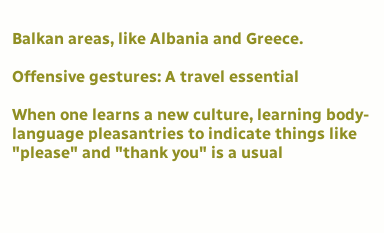Balkan areas, like Albania and Greece.

Offensive gestures: A travel essential

When one learns a new culture, learning body-language pleasantries to indicate things like "please" and "thank you" is a usual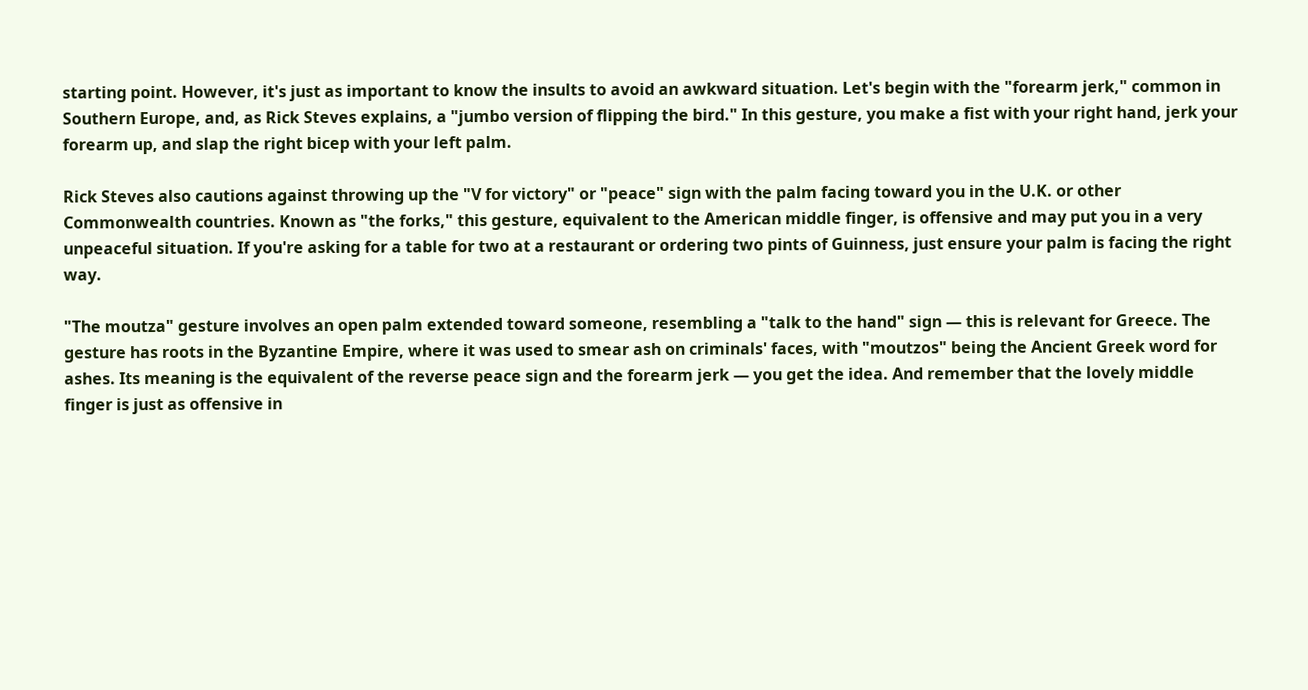starting point. However, it's just as important to know the insults to avoid an awkward situation. Let's begin with the "forearm jerk," common in Southern Europe, and, as Rick Steves explains, a "jumbo version of flipping the bird." In this gesture, you make a fist with your right hand, jerk your forearm up, and slap the right bicep with your left palm.

Rick Steves also cautions against throwing up the "V for victory" or "peace" sign with the palm facing toward you in the U.K. or other Commonwealth countries. Known as "the forks," this gesture, equivalent to the American middle finger, is offensive and may put you in a very unpeaceful situation. If you're asking for a table for two at a restaurant or ordering two pints of Guinness, just ensure your palm is facing the right way.

"The moutza" gesture involves an open palm extended toward someone, resembling a "talk to the hand" sign — this is relevant for Greece. The gesture has roots in the Byzantine Empire, where it was used to smear ash on criminals' faces, with "moutzos" being the Ancient Greek word for ashes. Its meaning is the equivalent of the reverse peace sign and the forearm jerk — you get the idea. And remember that the lovely middle finger is just as offensive in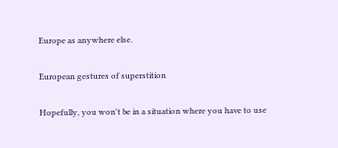Europe as anywhere else.

European gestures of superstition

Hopefully, you won't be in a situation where you have to use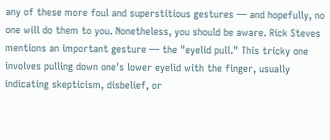any of these more foul and superstitious gestures — and hopefully, no one will do them to you. Nonetheless, you should be aware. Rick Steves mentions an important gesture — the "eyelid pull." This tricky one involves pulling down one's lower eyelid with the finger, usually indicating skepticism, disbelief, or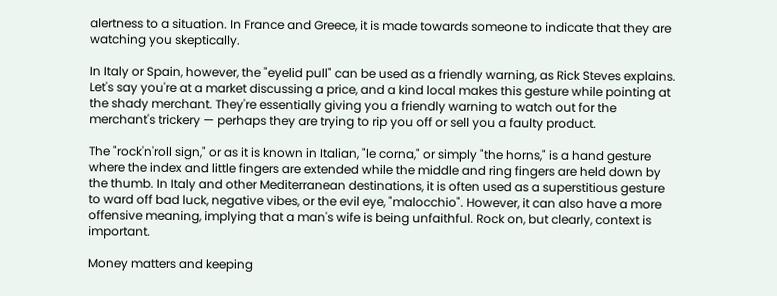alertness to a situation. In France and Greece, it is made towards someone to indicate that they are watching you skeptically.

In Italy or Spain, however, the "eyelid pull" can be used as a friendly warning, as Rick Steves explains. Let's say you're at a market discussing a price, and a kind local makes this gesture while pointing at the shady merchant. They're essentially giving you a friendly warning to watch out for the merchant's trickery — perhaps they are trying to rip you off or sell you a faulty product.

The "rock'n'roll sign," or as it is known in Italian, "le corna," or simply "the horns," is a hand gesture where the index and little fingers are extended while the middle and ring fingers are held down by the thumb. In Italy and other Mediterranean destinations, it is often used as a superstitious gesture to ward off bad luck, negative vibes, or the evil eye, "malocchio". However, it can also have a more offensive meaning, implying that a man's wife is being unfaithful. Rock on, but clearly, context is important.

Money matters and keeping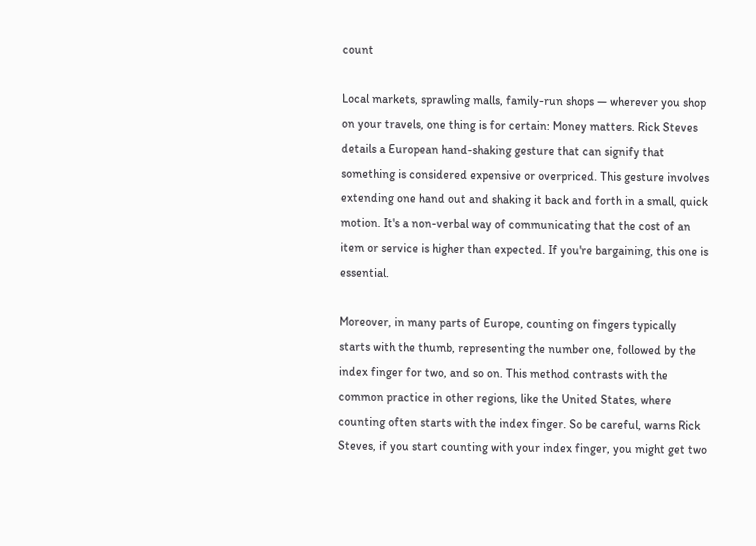count

Local markets, sprawling malls, family-run shops — wherever you shop on your travels, one thing is for certain: Money matters. Rick Steves details a European hand-shaking gesture that can signify that something is considered expensive or overpriced. This gesture involves extending one hand out and shaking it back and forth in a small, quick motion. It's a non-verbal way of communicating that the cost of an item or service is higher than expected. If you're bargaining, this one is essential.

Moreover, in many parts of Europe, counting on fingers typically starts with the thumb, representing the number one, followed by the index finger for two, and so on. This method contrasts with the common practice in other regions, like the United States, where counting often starts with the index finger. So be careful, warns Rick Steves, if you start counting with your index finger, you might get two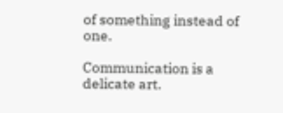of something instead of one.

Communication is a delicate art.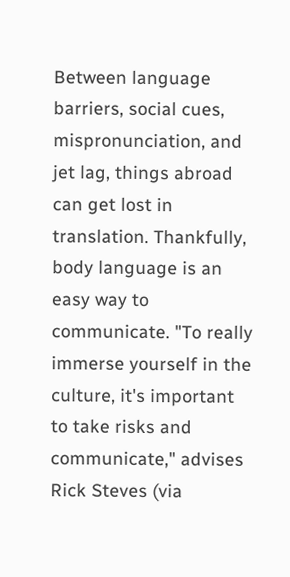Between language barriers, social cues, mispronunciation, and jet lag, things abroad can get lost in translation. Thankfully, body language is an easy way to communicate. "To really immerse yourself in the culture, it's important to take risks and communicate," advises Rick Steves (via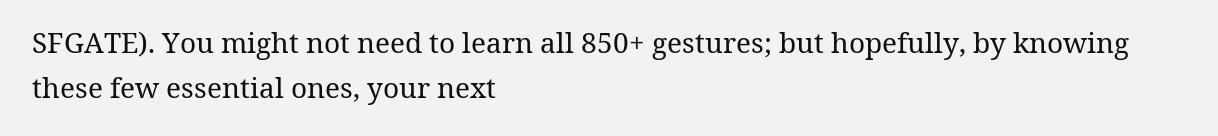SFGATE). You might not need to learn all 850+ gestures; but hopefully, by knowing these few essential ones, your next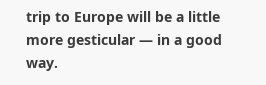trip to Europe will be a little more gesticular — in a good way.